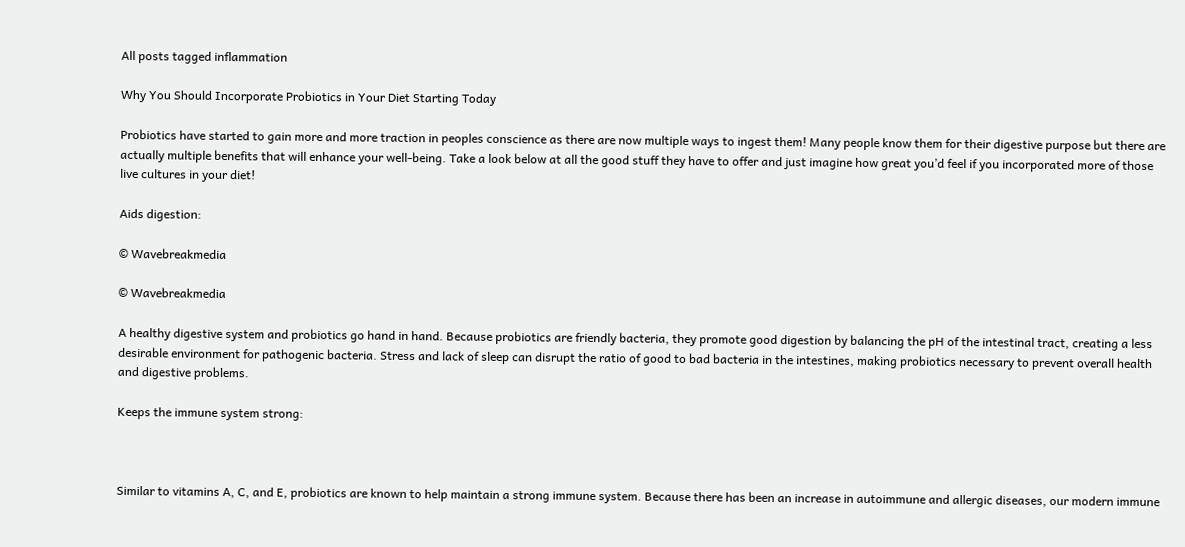All posts tagged inflammation

Why You Should Incorporate Probiotics in Your Diet Starting Today

Probiotics have started to gain more and more traction in peoples conscience as there are now multiple ways to ingest them! Many people know them for their digestive purpose but there are actually multiple benefits that will enhance your well-being. Take a look below at all the good stuff they have to offer and just imagine how great you’d feel if you incorporated more of those live cultures in your diet!

Aids digestion:

© Wavebreakmedia

© Wavebreakmedia

A healthy digestive system and probiotics go hand in hand. Because probiotics are friendly bacteria, they promote good digestion by balancing the pH of the intestinal tract, creating a less desirable environment for pathogenic bacteria. Stress and lack of sleep can disrupt the ratio of good to bad bacteria in the intestines, making probiotics necessary to prevent overall health and digestive problems.

Keeps the immune system strong:



Similar to vitamins A, C, and E, probiotics are known to help maintain a strong immune system. Because there has been an increase in autoimmune and allergic diseases, our modern immune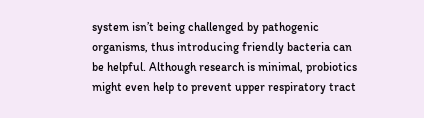system isn’t being challenged by pathogenic organisms, thus introducing friendly bacteria can be helpful. Although research is minimal, probiotics might even help to prevent upper respiratory tract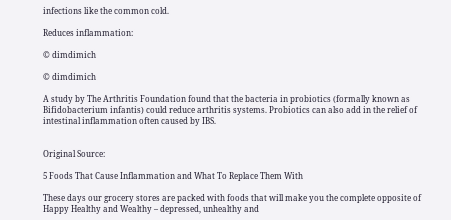infections like the common cold.

Reduces inflammation:

© dimdimich

© dimdimich

A study by The Arthritis Foundation found that the bacteria in probiotics (formally known as Bifidobacterium infantis) could reduce arthritis systems. Probiotics can also add in the relief of intestinal inflammation often caused by IBS.


Original Source:

5 Foods That Cause Inflammation and What To Replace Them With

These days our grocery stores are packed with foods that will make you the complete opposite of Happy Healthy and Wealthy – depressed, unhealthy and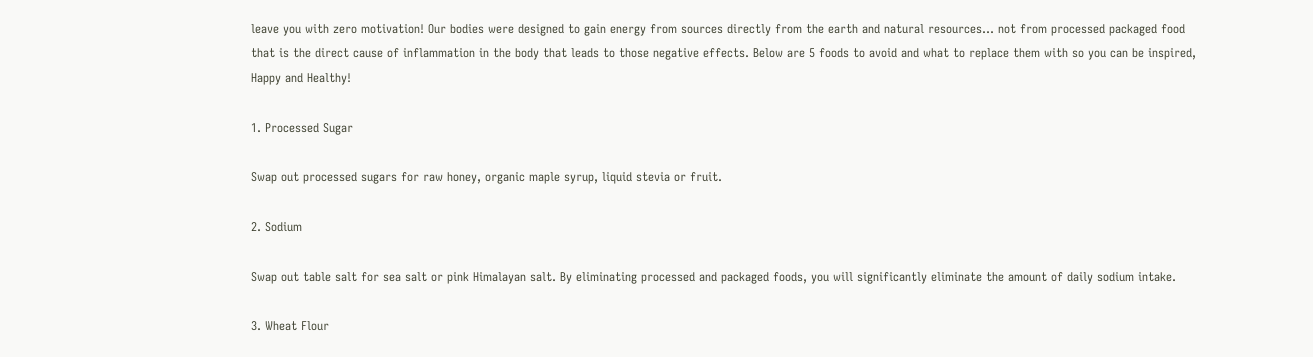leave you with zero motivation! Our bodies were designed to gain energy from sources directly from the earth and natural resources… not from processed packaged food that is the direct cause of inflammation in the body that leads to those negative effects. Below are 5 foods to avoid and what to replace them with so you can be inspired, Happy and Healthy!

1. Processed Sugar

Swap out processed sugars for raw honey, organic maple syrup, liquid stevia or fruit.

2. Sodium

Swap out table salt for sea salt or pink Himalayan salt. By eliminating processed and packaged foods, you will significantly eliminate the amount of daily sodium intake.

3. Wheat Flour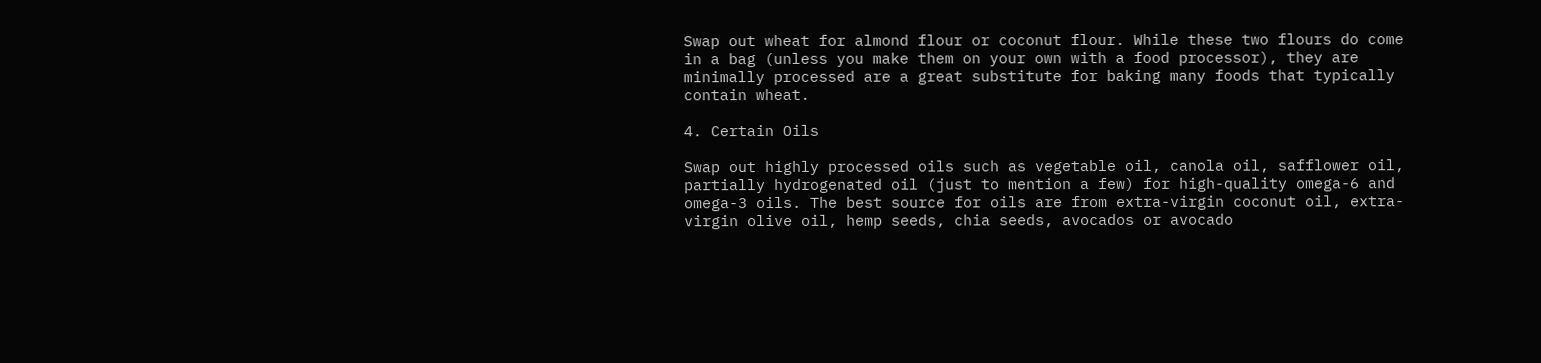Swap out wheat for almond flour or coconut flour. While these two flours do come in a bag (unless you make them on your own with a food processor), they are minimally processed are a great substitute for baking many foods that typically contain wheat.

4. Certain Oils

Swap out highly processed oils such as vegetable oil, canola oil, safflower oil, partially hydrogenated oil (just to mention a few) for high-quality omega-6 and omega-3 oils. The best source for oils are from extra-virgin coconut oil, extra-virgin olive oil, hemp seeds, chia seeds, avocados or avocado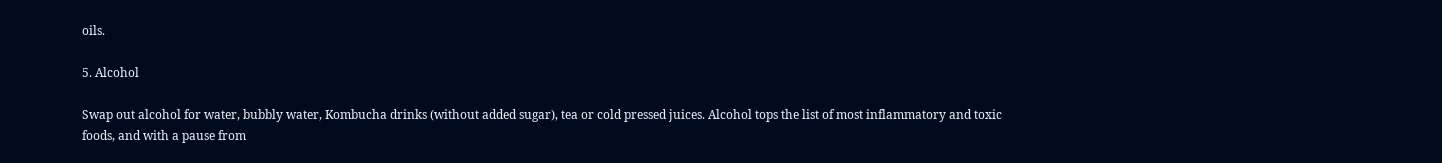oils.

5. Alcohol

Swap out alcohol for water, bubbly water, Kombucha drinks (without added sugar), tea or cold pressed juices. Alcohol tops the list of most inflammatory and toxic foods, and with a pause from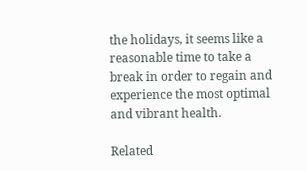the holidays, it seems like a reasonable time to take a break in order to regain and experience the most optimal and vibrant health.

Related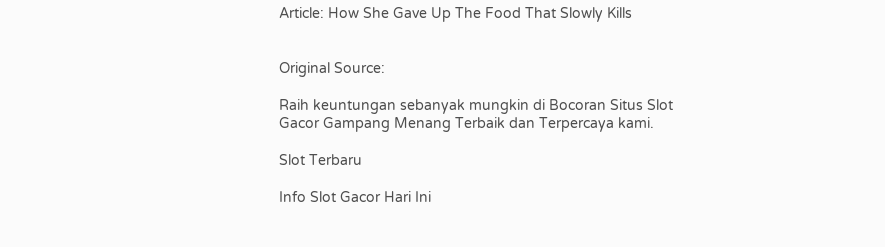Article: How She Gave Up The Food That Slowly Kills


Original Source:

Raih keuntungan sebanyak mungkin di Bocoran Situs Slot Gacor Gampang Menang Terbaik dan Terpercaya kami.

Slot Terbaru

Info Slot Gacor Hari Ini